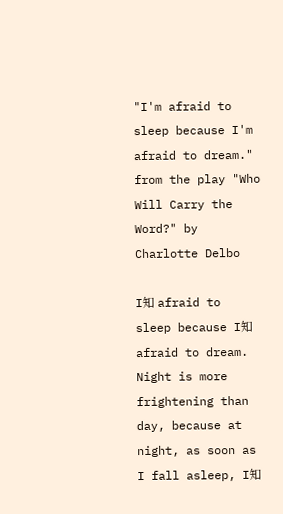"I'm afraid to sleep because I'm afraid to dream." from the play "Who Will Carry the Word?" by Charlotte Delbo

I知 afraid to sleep because I知 afraid to dream. Night is more frightening than day, because at night, as soon as I fall asleep, I知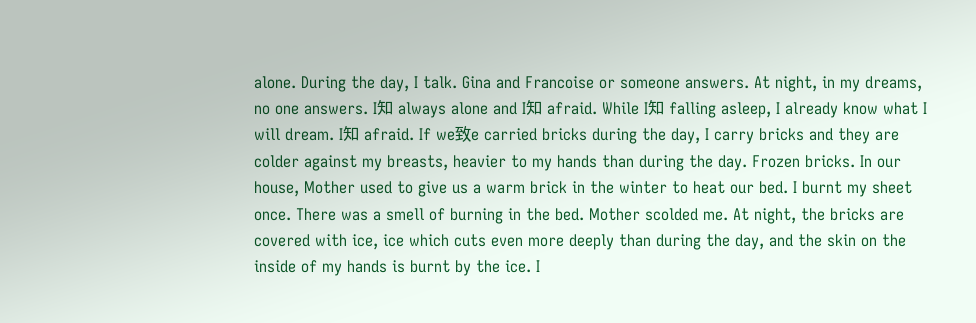alone. During the day, I talk. Gina and Francoise or someone answers. At night, in my dreams, no one answers. I知 always alone and I知 afraid. While I知 falling asleep, I already know what I will dream. I知 afraid. If we致e carried bricks during the day, I carry bricks and they are colder against my breasts, heavier to my hands than during the day. Frozen bricks. In our house, Mother used to give us a warm brick in the winter to heat our bed. I burnt my sheet once. There was a smell of burning in the bed. Mother scolded me. At night, the bricks are covered with ice, ice which cuts even more deeply than during the day, and the skin on the inside of my hands is burnt by the ice. I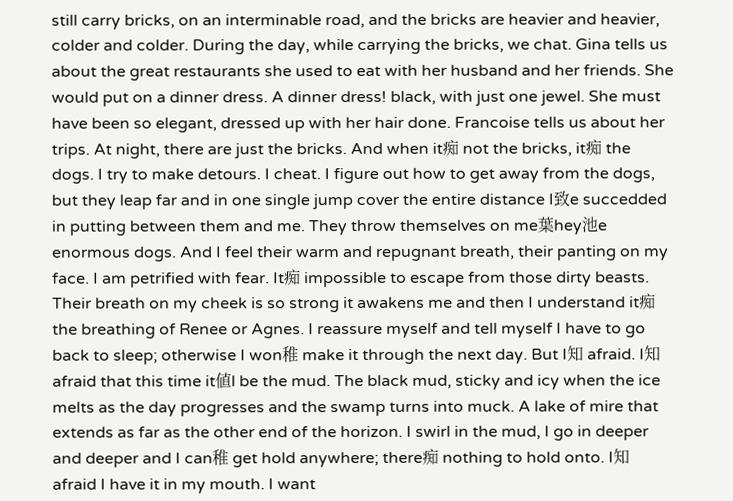still carry bricks, on an interminable road, and the bricks are heavier and heavier, colder and colder. During the day, while carrying the bricks, we chat. Gina tells us about the great restaurants she used to eat with her husband and her friends. She would put on a dinner dress. A dinner dress! black, with just one jewel. She must have been so elegant, dressed up with her hair done. Francoise tells us about her trips. At night, there are just the bricks. And when it痴 not the bricks, it痴 the dogs. I try to make detours. I cheat. I figure out how to get away from the dogs, but they leap far and in one single jump cover the entire distance I致e succedded in putting between them and me. They throw themselves on me葉hey池e enormous dogs. And I feel their warm and repugnant breath, their panting on my face. I am petrified with fear. It痴 impossible to escape from those dirty beasts. Their breath on my cheek is so strong it awakens me and then I understand it痴 the breathing of Renee or Agnes. I reassure myself and tell myself I have to go back to sleep; otherwise I won稚 make it through the next day. But I知 afraid. I知 afraid that this time it値l be the mud. The black mud, sticky and icy when the ice melts as the day progresses and the swamp turns into muck. A lake of mire that extends as far as the other end of the horizon. I swirl in the mud, I go in deeper and deeper and I can稚 get hold anywhere; there痴 nothing to hold onto. I知 afraid I have it in my mouth. I want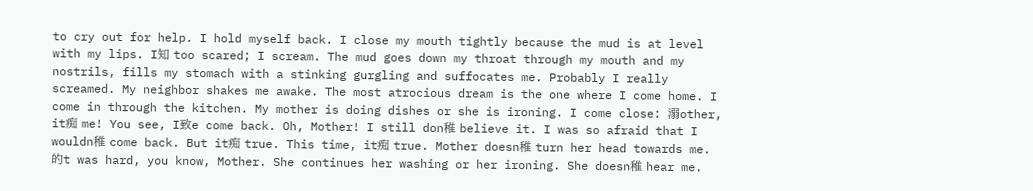to cry out for help. I hold myself back. I close my mouth tightly because the mud is at level with my lips. I知 too scared; I scream. The mud goes down my throat through my mouth and my nostrils, fills my stomach with a stinking gurgling and suffocates me. Probably I really screamed. My neighbor shakes me awake. The most atrocious dream is the one where I come home. I come in through the kitchen. My mother is doing dishes or she is ironing. I come close: 溺other, it痴 me! You see, I致e come back. Oh, Mother! I still don稚 believe it. I was so afraid that I wouldn稚 come back. But it痴 true. This time, it痴 true. Mother doesn稚 turn her head towards me. 的t was hard, you know, Mother. She continues her washing or her ironing. She doesn稚 hear me.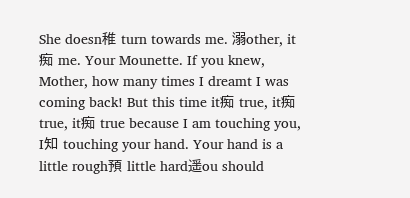She doesn稚 turn towards me. 溺other, it痴 me. Your Mounette. If you knew, Mother, how many times I dreamt I was coming back! But this time it痴 true, it痴 true, it痴 true because I am touching you, I知 touching your hand. Your hand is a little rough預 little hard遥ou should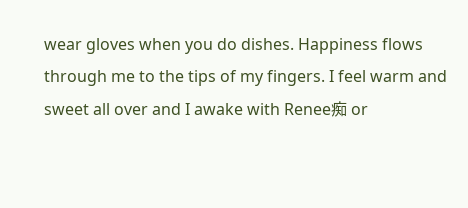wear gloves when you do dishes. Happiness flows through me to the tips of my fingers. I feel warm and sweet all over and I awake with Renee痴 or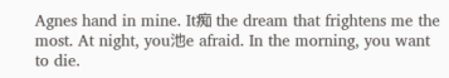Agnes hand in mine. It痴 the dream that frightens me the most. At night, you池e afraid. In the morning, you want to die.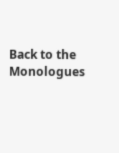Back to the Monologues